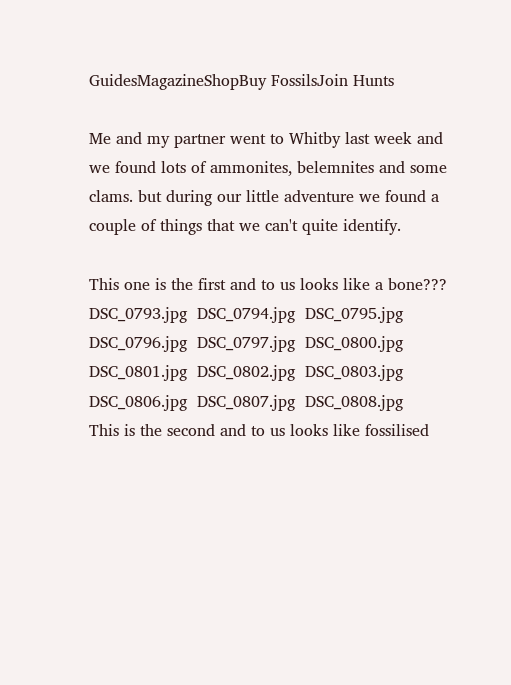GuidesMagazineShopBuy FossilsJoin Hunts

Me and my partner went to Whitby last week and we found lots of ammonites, belemnites and some clams. but during our little adventure we found a couple of things that we can't quite identify.

This one is the first and to us looks like a bone??? DSC_0793.jpg  DSC_0794.jpg  DSC_0795.jpg  DSC_0796.jpg  DSC_0797.jpg  DSC_0800.jpg  DSC_0801.jpg  DSC_0802.jpg  DSC_0803.jpg  DSC_0806.jpg  DSC_0807.jpg  DSC_0808.jpg
This is the second and to us looks like fossilised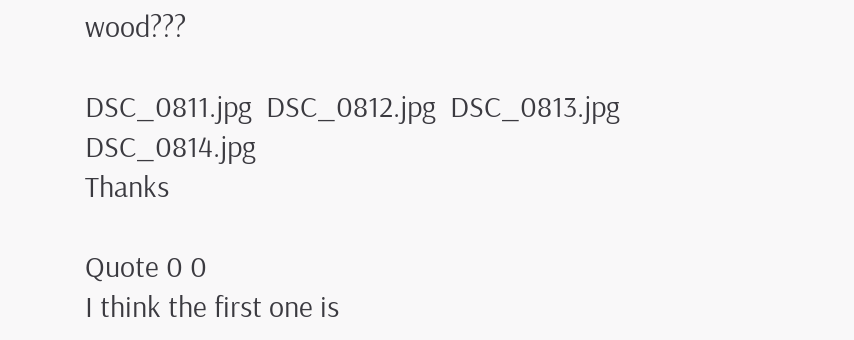wood???

DSC_0811.jpg  DSC_0812.jpg  DSC_0813.jpg  DSC_0814.jpg
Thanks

Quote 0 0
I think the first one is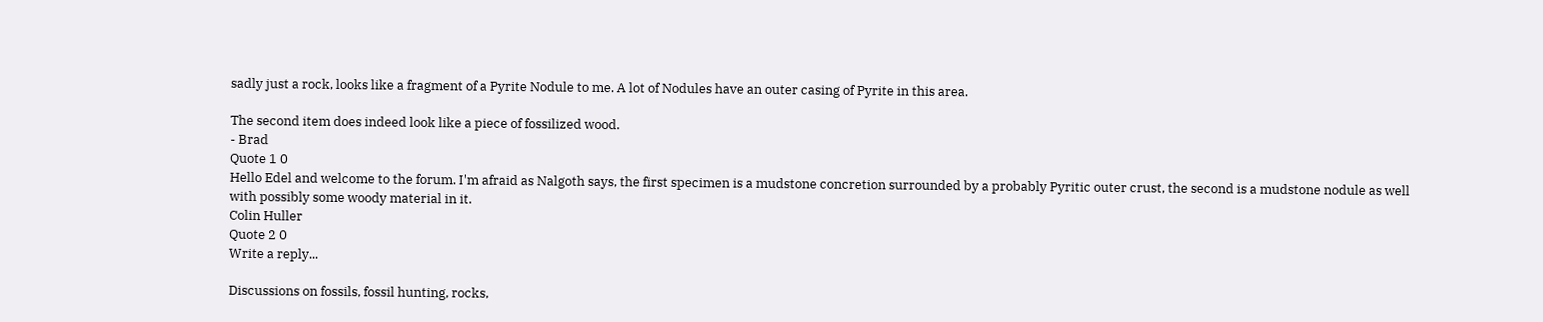sadly just a rock, looks like a fragment of a Pyrite Nodule to me. A lot of Nodules have an outer casing of Pyrite in this area.

The second item does indeed look like a piece of fossilized wood.
- Brad
Quote 1 0
Hello Edel and welcome to the forum. I'm afraid as Nalgoth says, the first specimen is a mudstone concretion surrounded by a probably Pyritic outer crust, the second is a mudstone nodule as well with possibly some woody material in it.
Colin Huller
Quote 2 0
Write a reply...

Discussions on fossils, fossil hunting, rocks,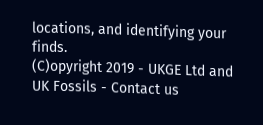locations, and identifying your finds.
(C)opyright 2019 - UKGE Ltd and UK Fossils - Contact us